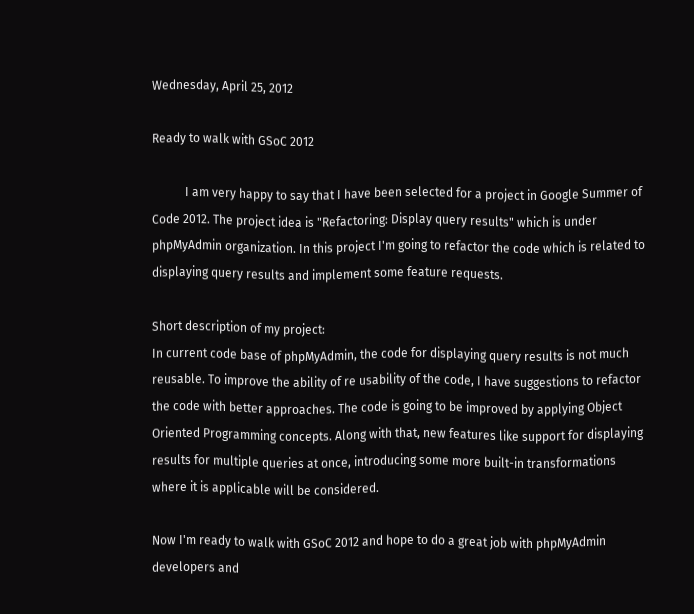Wednesday, April 25, 2012

Ready to walk with GSoC 2012

           I am very happy to say that I have been selected for a project in Google Summer of Code 2012. The project idea is "Refactoring: Display query results" which is under phpMyAdmin organization. In this project I'm going to refactor the code which is related to displaying query results and implement some feature requests.

Short description of my project:
In current code base of phpMyAdmin, the code for displaying query results is not much reusable. To improve the ability of re usability of the code, I have suggestions to refactor the code with better approaches. The code is going to be improved by applying Object Oriented Programming concepts. Along with that, new features like support for displaying results for multiple queries at once, introducing some more built-in transformations where it is applicable will be considered.

Now I'm ready to walk with GSoC 2012 and hope to do a great job with phpMyAdmin developers and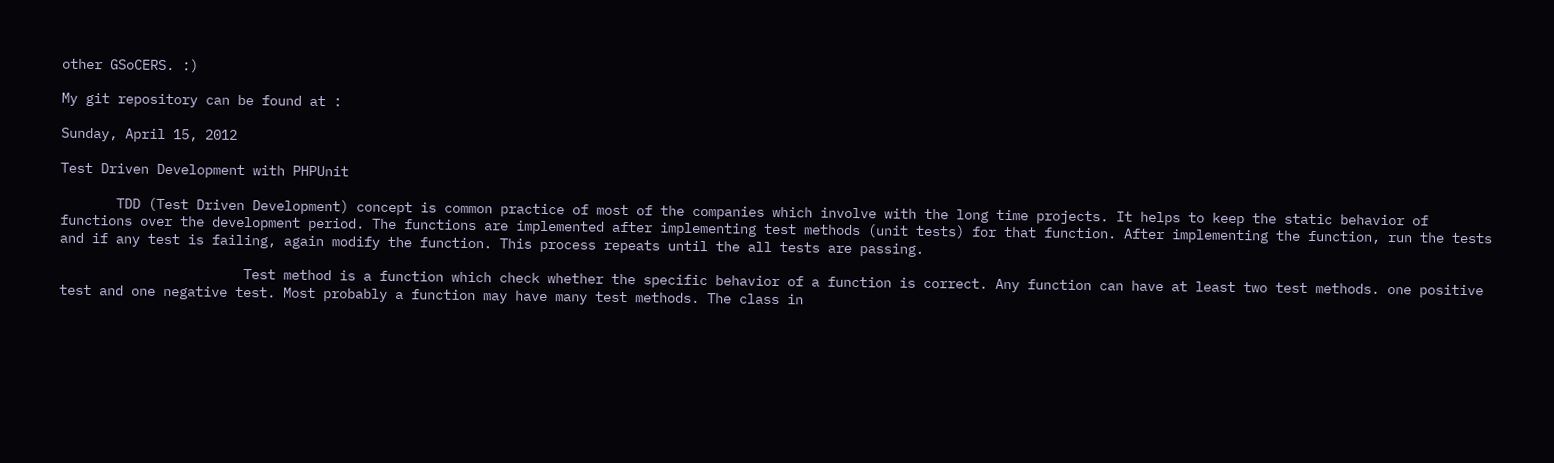other GSoCERS. :)

My git repository can be found at :

Sunday, April 15, 2012

Test Driven Development with PHPUnit

       TDD (Test Driven Development) concept is common practice of most of the companies which involve with the long time projects. It helps to keep the static behavior of functions over the development period. The functions are implemented after implementing test methods (unit tests) for that function. After implementing the function, run the tests and if any test is failing, again modify the function. This process repeats until the all tests are passing.

                       Test method is a function which check whether the specific behavior of a function is correct. Any function can have at least two test methods. one positive test and one negative test. Most probably a function may have many test methods. The class in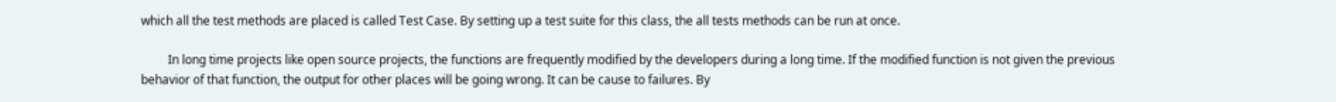which all the test methods are placed is called Test Case. By setting up a test suite for this class, the all tests methods can be run at once.

         In long time projects like open source projects, the functions are frequently modified by the developers during a long time. If the modified function is not given the previous behavior of that function, the output for other places will be going wrong. It can be cause to failures. By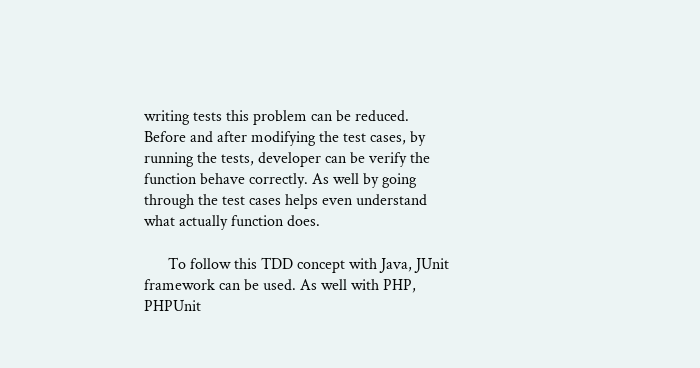writing tests this problem can be reduced. Before and after modifying the test cases, by running the tests, developer can be verify the function behave correctly. As well by going through the test cases helps even understand what actually function does.

      To follow this TDD concept with Java, JUnit framework can be used. As well with PHP, PHPUnit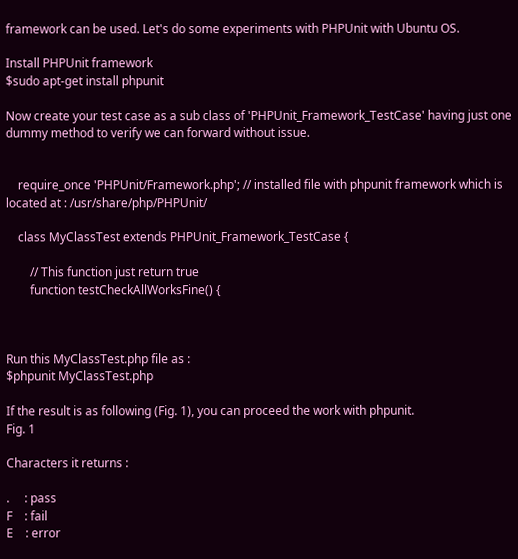framework can be used. Let's do some experiments with PHPUnit with Ubuntu OS.

Install PHPUnit framework
$sudo apt-get install phpunit

Now create your test case as a sub class of 'PHPUnit_Framework_TestCase' having just one dummy method to verify we can forward without issue.


    require_once 'PHPUnit/Framework.php'; // installed file with phpunit framework which is located at : /usr/share/php/PHPUnit/

    class MyClassTest extends PHPUnit_Framework_TestCase {

        // This function just return true
        function testCheckAllWorksFine() {



Run this MyClassTest.php file as :
$phpunit MyClassTest.php

If the result is as following (Fig. 1), you can proceed the work with phpunit.
Fig. 1

Characters it returns :

.     : pass
F    : fail
E    : error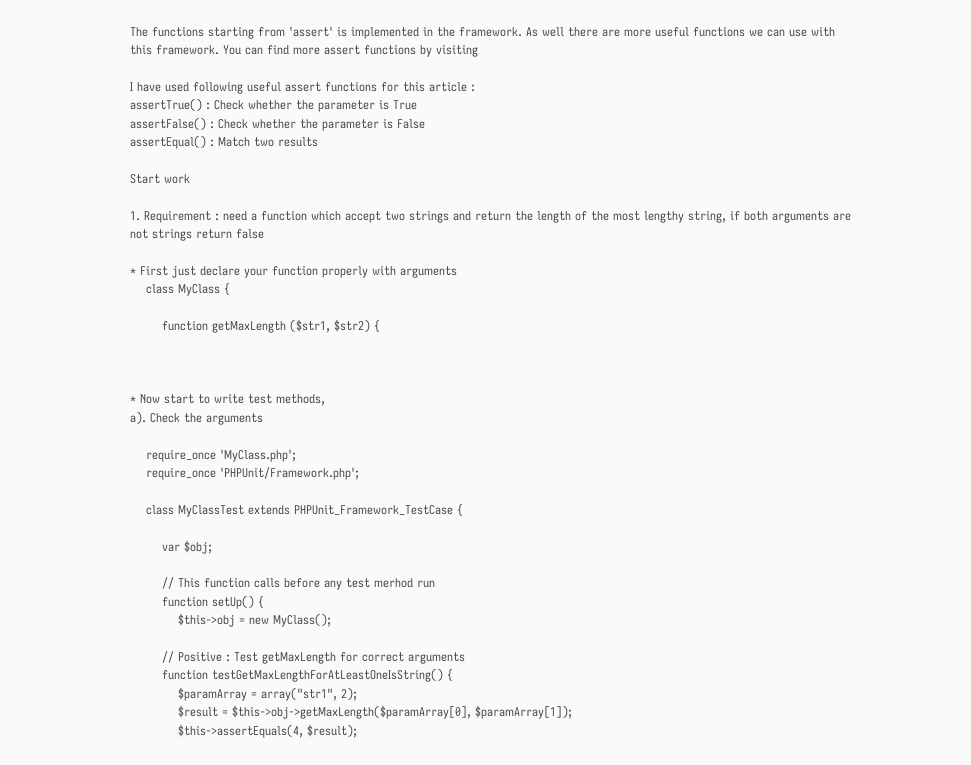The functions starting from 'assert' is implemented in the framework. As well there are more useful functions we can use with this framework. You can find more assert functions by visiting

I have used following useful assert functions for this article :
assertTrue() : Check whether the parameter is True
assertFalse() : Check whether the parameter is False
assertEqual() : Match two results

Start work

1. Requirement : need a function which accept two strings and return the length of the most lengthy string, if both arguments are not strings return false

* First just declare your function properly with arguments
    class MyClass {

        function getMaxLength ($str1, $str2) {



* Now start to write test methods,
a). Check the arguments

    require_once 'MyClass.php';
    require_once 'PHPUnit/Framework.php';

    class MyClassTest extends PHPUnit_Framework_TestCase {

        var $obj;

        // This function calls before any test merhod run
        function setUp() {
            $this->obj = new MyClass();

        // Positive : Test getMaxLength for correct arguments
        function testGetMaxLengthForAtLeastOneIsString() {
            $paramArray = array("str1", 2);
            $result = $this->obj->getMaxLength($paramArray[0], $paramArray[1]);
            $this->assertEquals(4, $result);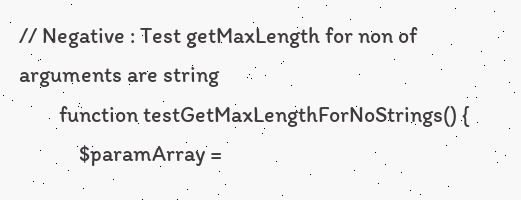// Negative : Test getMaxLength for non of arguments are string
        function testGetMaxLengthForNoStrings() {
            $paramArray =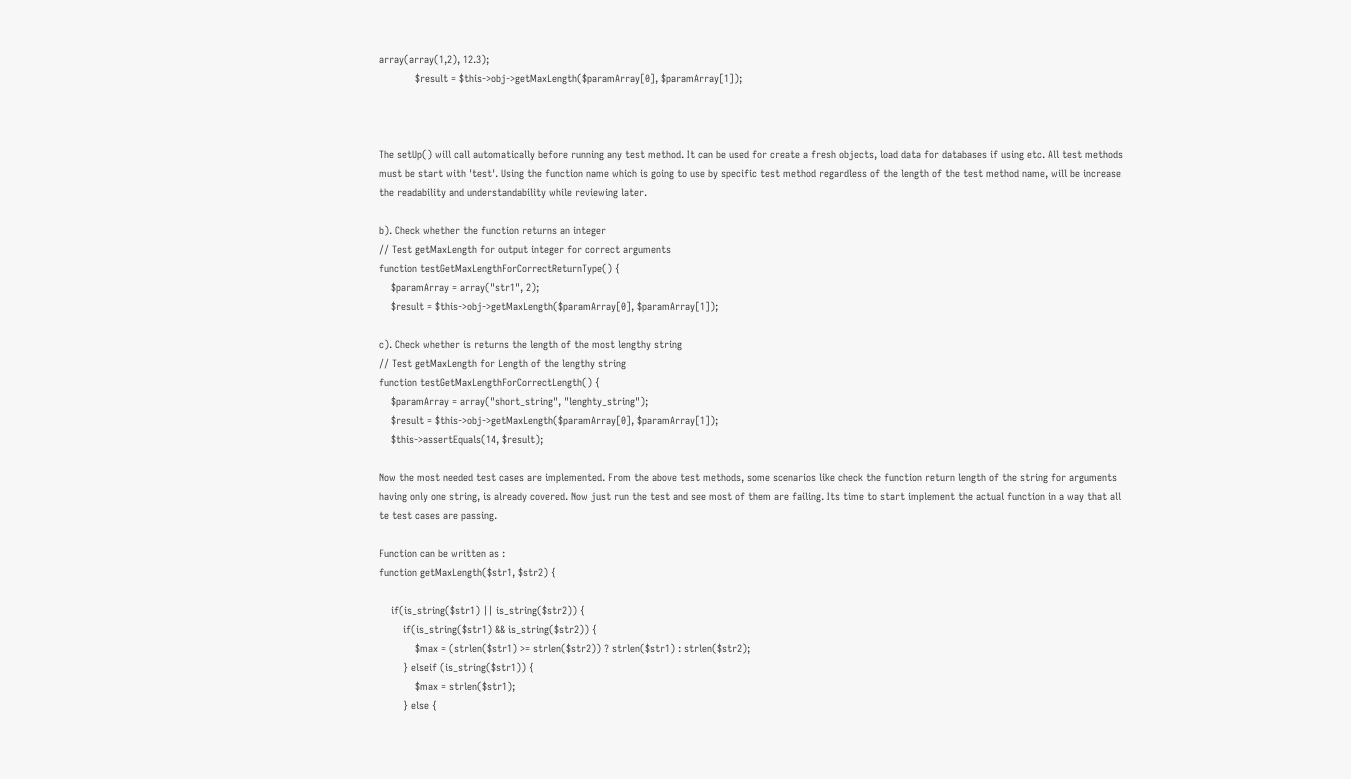array(array(1,2), 12.3);
            $result = $this->obj->getMaxLength($paramArray[0], $paramArray[1]);



The setUp() will call automatically before running any test method. It can be used for create a fresh objects, load data for databases if using etc. All test methods must be start with 'test'. Using the function name which is going to use by specific test method regardless of the length of the test method name, will be increase the readability and understandability while reviewing later.

b). Check whether the function returns an integer
// Test getMaxLength for output integer for correct arguments
function testGetMaxLengthForCorrectReturnType() {
    $paramArray = array("str1", 2);
    $result = $this->obj->getMaxLength($paramArray[0], $paramArray[1]);

c). Check whether is returns the length of the most lengthy string
// Test getMaxLength for Length of the lengthy string
function testGetMaxLengthForCorrectLength() {
    $paramArray = array("short_string", "lenghty_string");
    $result = $this->obj->getMaxLength($paramArray[0], $paramArray[1]);
    $this->assertEquals(14, $result);

Now the most needed test cases are implemented. From the above test methods, some scenarios like check the function return length of the string for arguments having only one string, is already covered. Now just run the test and see most of them are failing. Its time to start implement the actual function in a way that all te test cases are passing.

Function can be written as :
function getMaxLength($str1, $str2) {

    if(is_string($str1) || is_string($str2)) {
        if(is_string($str1) && is_string($str2)) {
            $max = (strlen($str1) >= strlen($str2)) ? strlen($str1) : strlen($str2);
        } elseif (is_string($str1)) {
            $max = strlen($str1);
        } else {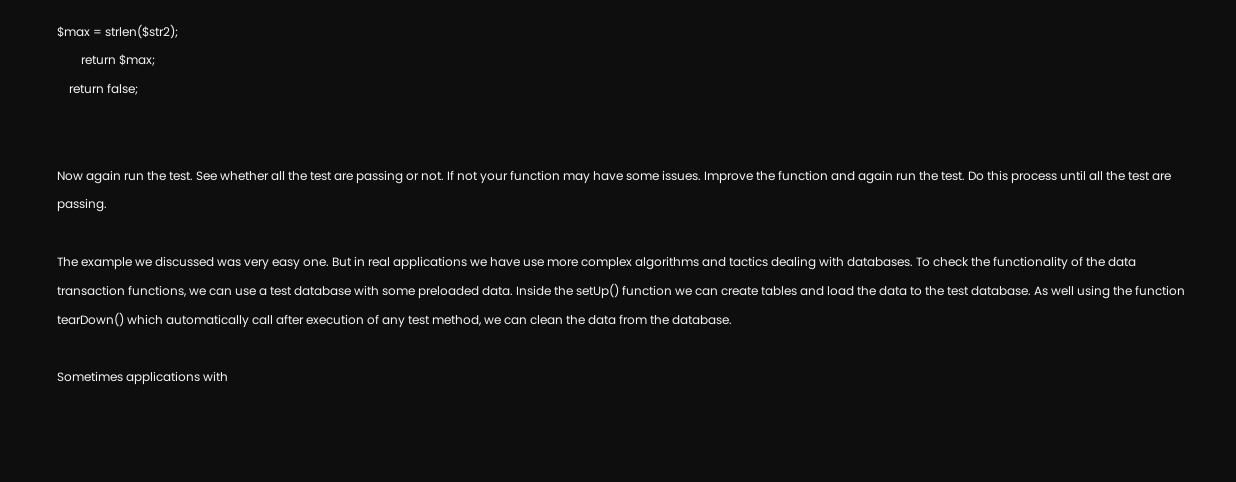$max = strlen($str2);
        return $max;
    return false;


Now again run the test. See whether all the test are passing or not. If not your function may have some issues. Improve the function and again run the test. Do this process until all the test are passing.

The example we discussed was very easy one. But in real applications we have use more complex algorithms and tactics dealing with databases. To check the functionality of the data transaction functions, we can use a test database with some preloaded data. Inside the setUp() function we can create tables and load the data to the test database. As well using the function tearDown() which automatically call after execution of any test method, we can clean the data from the database.

Sometimes applications with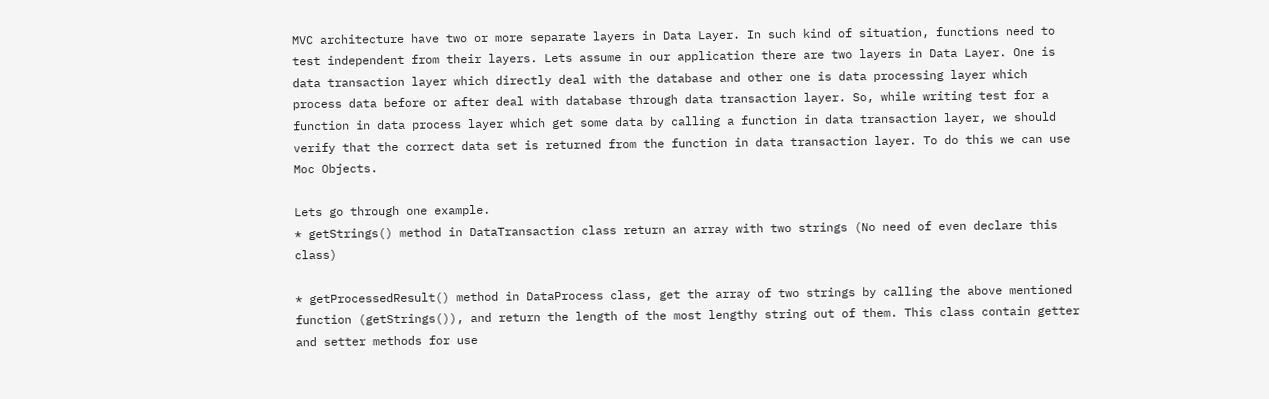MVC architecture have two or more separate layers in Data Layer. In such kind of situation, functions need to test independent from their layers. Lets assume in our application there are two layers in Data Layer. One is data transaction layer which directly deal with the database and other one is data processing layer which process data before or after deal with database through data transaction layer. So, while writing test for a function in data process layer which get some data by calling a function in data transaction layer, we should verify that the correct data set is returned from the function in data transaction layer. To do this we can use Moc Objects.

Lets go through one example.
* getStrings() method in DataTransaction class return an array with two strings (No need of even declare this class)

* getProcessedResult() method in DataProcess class, get the array of two strings by calling the above mentioned function (getStrings()), and return the length of the most lengthy string out of them. This class contain getter and setter methods for use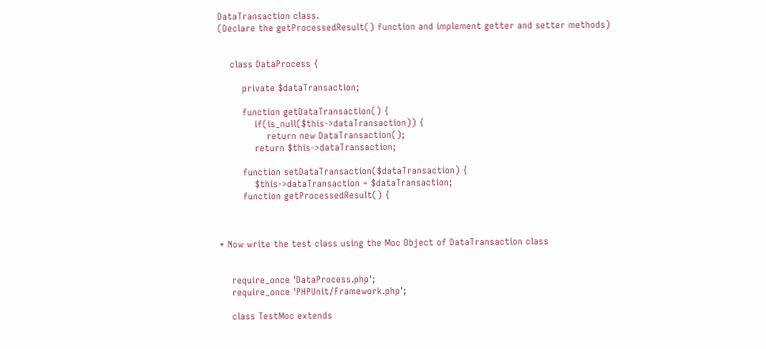DataTransaction class.
(Declare the getProcessedResult() function and implement getter and setter methods)


    class DataProcess {

        private $dataTransaction;

        function getDataTransaction() {
            if(is_null($this->dataTransaction)) {
                return new DataTransaction();
            return $this->dataTransaction;

        function setDataTransaction($dataTransaction) {
            $this->dataTransaction = $dataTransaction;
        function getProcessedResult() {



* Now write the test class using the Moc Object of DataTransaction class


    require_once 'DataProcess.php';
    require_once 'PHPUnit/Framework.php';

    class TestMoc extends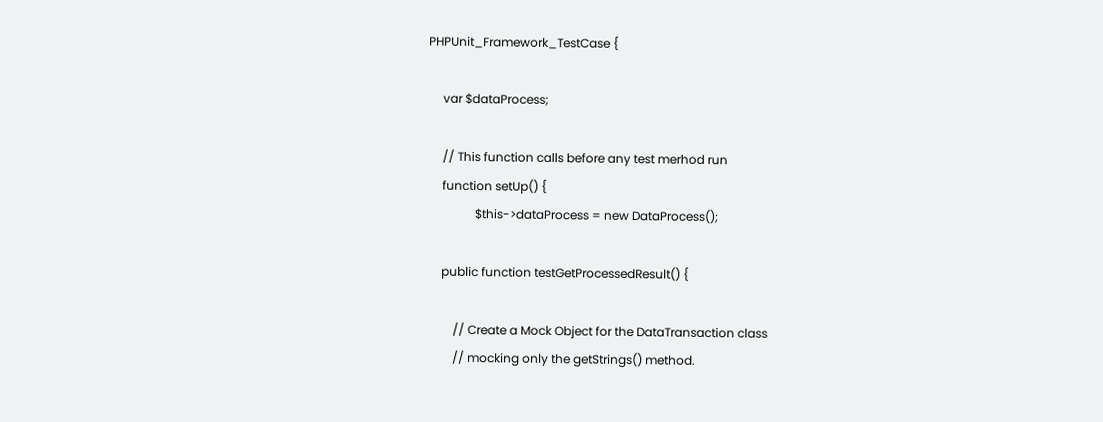PHPUnit_Framework_TestCase {

     var $dataProcess;

     // This function calls before any test merhod run
     function setUp() {
                $this->dataProcess = new DataProcess();

     public function testGetProcessedResult() {

         // Create a Mock Object for the DataTransaction class
         // mocking only the getStrings() method.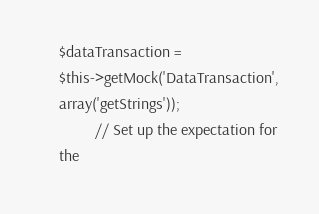$dataTransaction = $this->getMock('DataTransaction', array('getStrings'));
         // Set up the expectation for the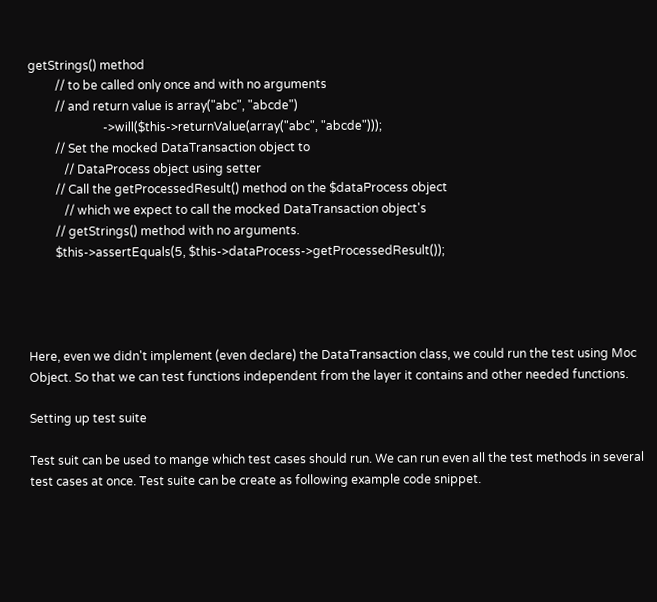getStrings() method
         // to be called only once and with no arguments
         // and return value is array("abc", "abcde")
                         ->will($this->returnValue(array("abc", "abcde")));
         // Set the mocked DataTransaction object to
            // DataProcess object using setter
         // Call the getProcessedResult() method on the $dataProcess object
            // which we expect to call the mocked DataTransaction object's
         // getStrings() method with no arguments.
         $this->assertEquals(5, $this->dataProcess->getProcessedResult());




Here, even we didn't implement (even declare) the DataTransaction class, we could run the test using Moc Object. So that we can test functions independent from the layer it contains and other needed functions.

Setting up test suite

Test suit can be used to mange which test cases should run. We can run even all the test methods in several test cases at once. Test suite can be create as following example code snippet.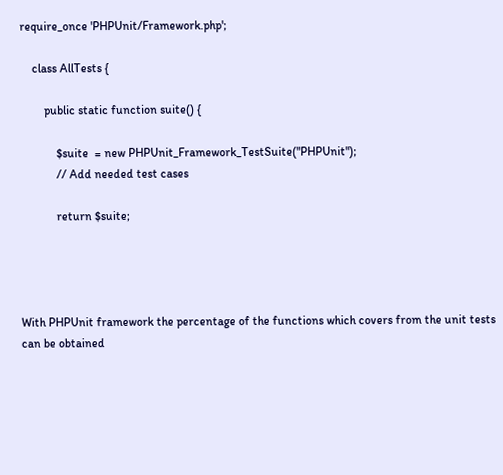require_once 'PHPUnit/Framework.php';

    class AllTests {

        public static function suite() {

            $suite  = new PHPUnit_Framework_TestSuite("PHPUnit");
            // Add needed test cases

            return $suite;




With PHPUnit framework the percentage of the functions which covers from the unit tests can be obtained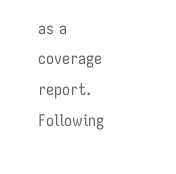as a coverage report. Following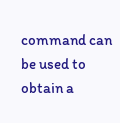command can be used to obtain a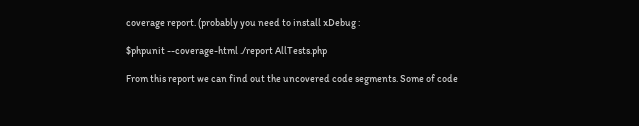coverage report. (probably you need to install xDebug :

$phpunit --coverage-html ./report AllTests.php

From this report we can find out the uncovered code segments. Some of code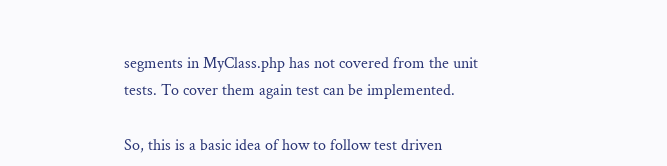segments in MyClass.php has not covered from the unit tests. To cover them again test can be implemented.

So, this is a basic idea of how to follow test driven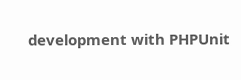development with PHPUnit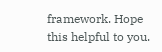framework. Hope this helpful to you.